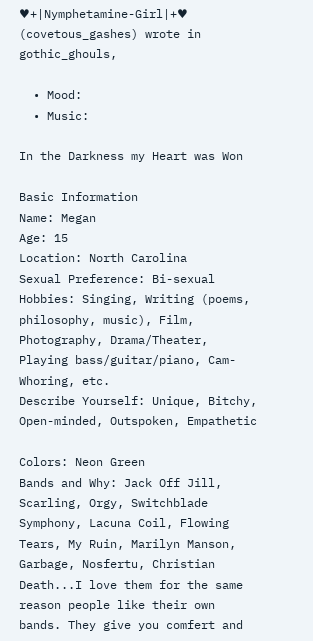♥+|Nymphetamine-Girl|+♥ (covetous_gashes) wrote in gothic_ghouls,

  • Mood:
  • Music:

In the Darkness my Heart was Won

Basic Information
Name: Megan
Age: 15
Location: North Carolina
Sexual Preference: Bi-sexual
Hobbies: Singing, Writing (poems, philosophy, music), Film, Photography, Drama/Theater, Playing bass/guitar/piano, Cam-Whoring, etc.
Describe Yourself: Unique, Bitchy, Open-minded, Outspoken, Empathetic

Colors: Neon Green
Bands and Why: Jack Off Jill, Scarling, Orgy, Switchblade Symphony, Lacuna Coil, Flowing Tears, My Ruin, Marilyn Manson, Garbage, Nosfertu, Christian Death...I love them for the same reason people like their own bands. They give you comfert and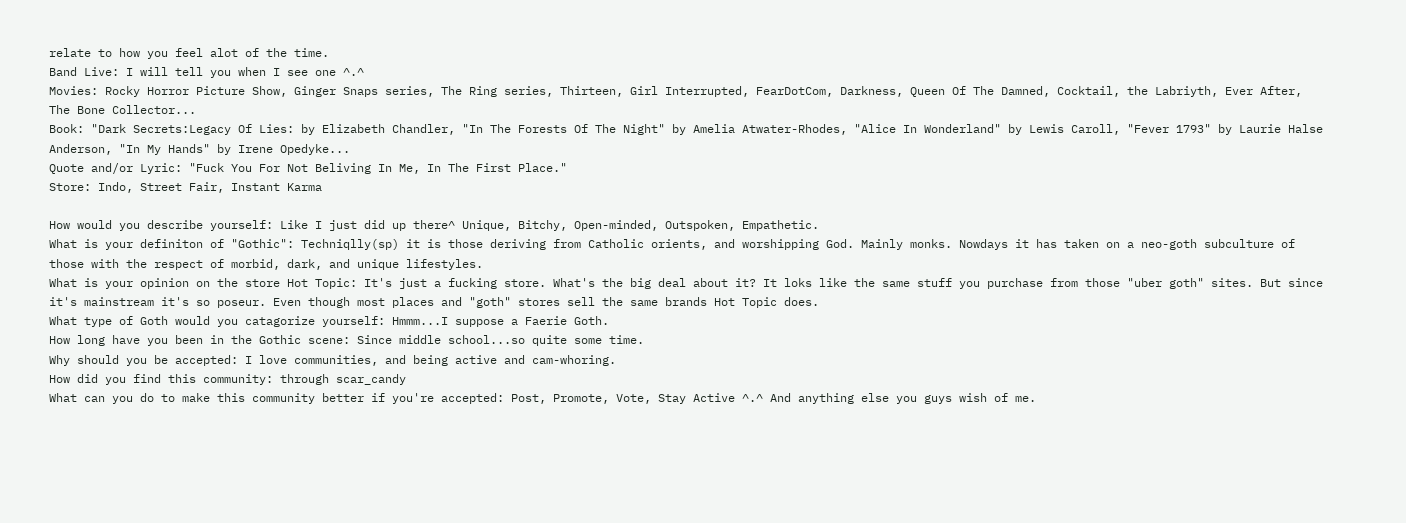relate to how you feel alot of the time.
Band Live: I will tell you when I see one ^.^
Movies: Rocky Horror Picture Show, Ginger Snaps series, The Ring series, Thirteen, Girl Interrupted, FearDotCom, Darkness, Queen Of The Damned, Cocktail, the Labriyth, Ever After, The Bone Collector...
Book: "Dark Secrets:Legacy Of Lies: by Elizabeth Chandler, "In The Forests Of The Night" by Amelia Atwater-Rhodes, "Alice In Wonderland" by Lewis Caroll, "Fever 1793" by Laurie Halse Anderson, "In My Hands" by Irene Opedyke...
Quote and/or Lyric: "Fuck You For Not Beliving In Me, In The First Place."
Store: Indo, Street Fair, Instant Karma

How would you describe yourself: Like I just did up there^ Unique, Bitchy, Open-minded, Outspoken, Empathetic.
What is your definiton of "Gothic": Techniqlly(sp) it is those deriving from Catholic orients, and worshipping God. Mainly monks. Nowdays it has taken on a neo-goth subculture of those with the respect of morbid, dark, and unique lifestyles.
What is your opinion on the store Hot Topic: It's just a fucking store. What's the big deal about it? It loks like the same stuff you purchase from those "uber goth" sites. But since it's mainstream it's so poseur. Even though most places and "goth" stores sell the same brands Hot Topic does.
What type of Goth would you catagorize yourself: Hmmm...I suppose a Faerie Goth.
How long have you been in the Gothic scene: Since middle school...so quite some time.
Why should you be accepted: I love communities, and being active and cam-whoring.
How did you find this community: through scar_candy
What can you do to make this community better if you're accepted: Post, Promote, Vote, Stay Active ^.^ And anything else you guys wish of me.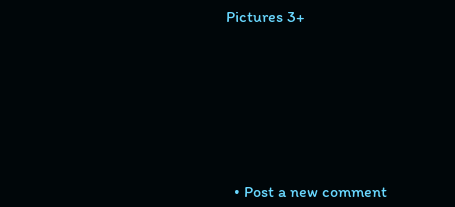Pictures 3+









  • Post a new comment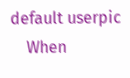default userpic
    When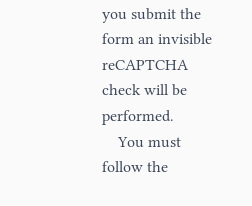you submit the form an invisible reCAPTCHA check will be performed.
    You must follow the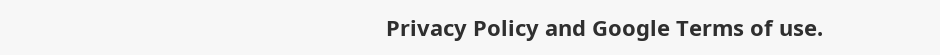Privacy Policy and Google Terms of use.